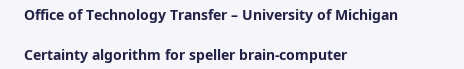Office of Technology Transfer – University of Michigan

Certainty algorithm for speller brain-computer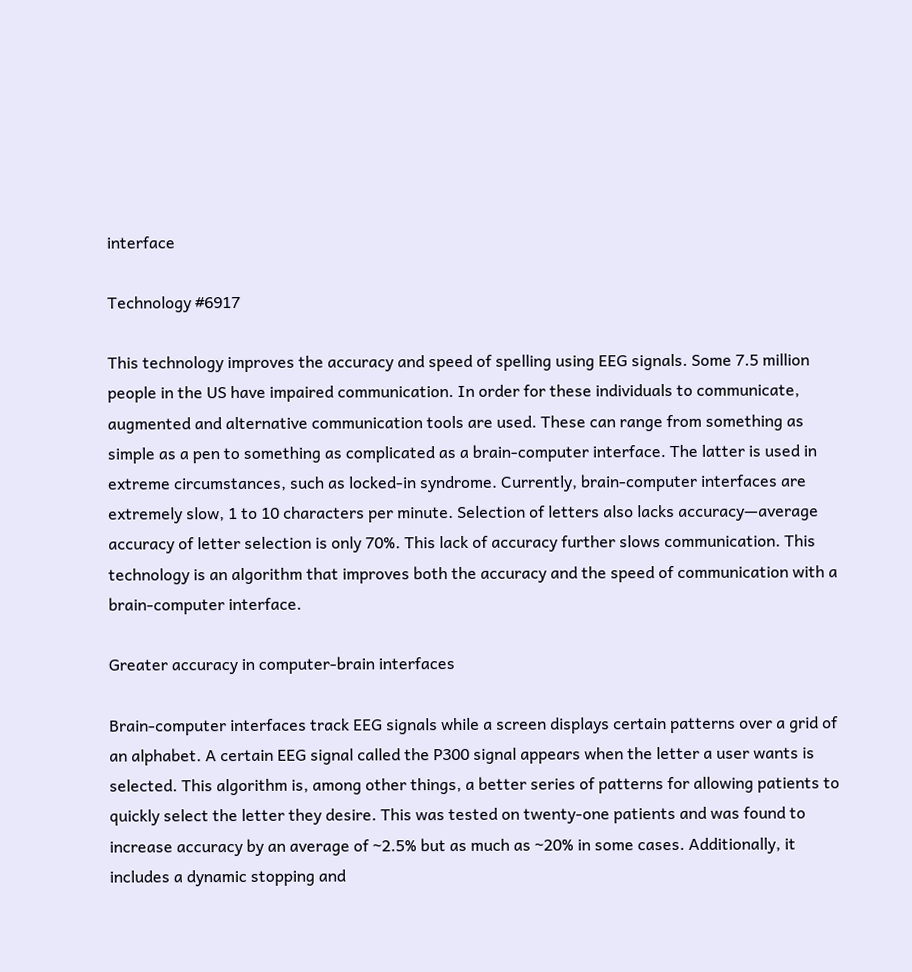interface

Technology #6917

This technology improves the accuracy and speed of spelling using EEG signals. Some 7.5 million people in the US have impaired communication. In order for these individuals to communicate, augmented and alternative communication tools are used. These can range from something as simple as a pen to something as complicated as a brain-computer interface. The latter is used in extreme circumstances, such as locked-in syndrome. Currently, brain-computer interfaces are extremely slow, 1 to 10 characters per minute. Selection of letters also lacks accuracy—average accuracy of letter selection is only 70%. This lack of accuracy further slows communication. This technology is an algorithm that improves both the accuracy and the speed of communication with a brain-computer interface.

Greater accuracy in computer-brain interfaces

Brain-computer interfaces track EEG signals while a screen displays certain patterns over a grid of an alphabet. A certain EEG signal called the P300 signal appears when the letter a user wants is selected. This algorithm is, among other things, a better series of patterns for allowing patients to quickly select the letter they desire. This was tested on twenty-one patients and was found to increase accuracy by an average of ~2.5% but as much as ~20% in some cases. Additionally, it includes a dynamic stopping and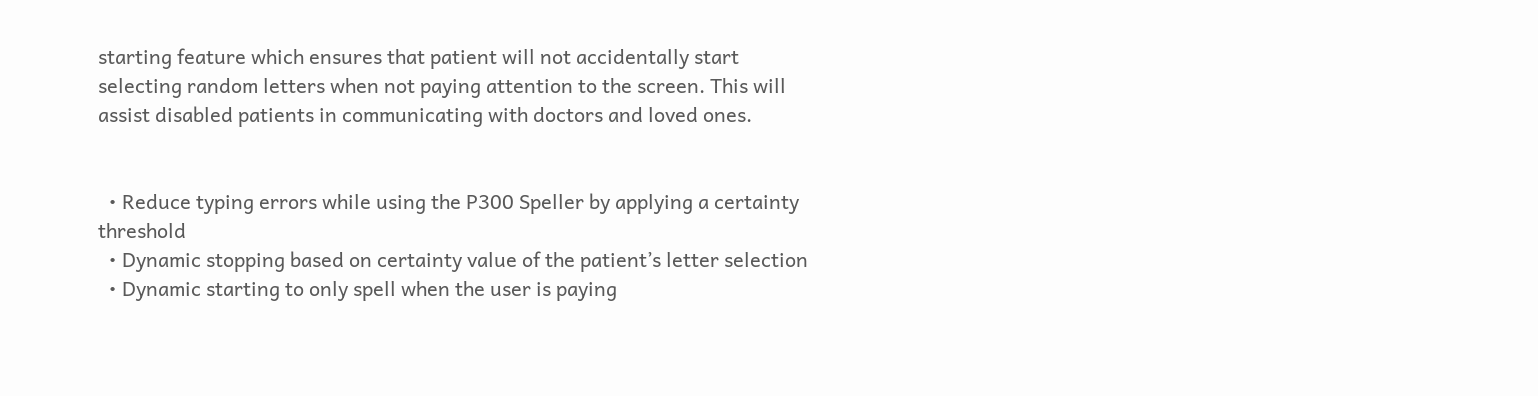starting feature which ensures that patient will not accidentally start selecting random letters when not paying attention to the screen. This will assist disabled patients in communicating with doctors and loved ones.


  • Reduce typing errors while using the P300 Speller by applying a certainty threshold
  • Dynamic stopping based on certainty value of the patient’s letter selection
  • Dynamic starting to only spell when the user is paying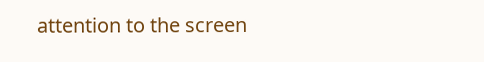attention to the screen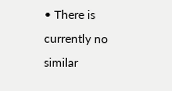• There is currently no similar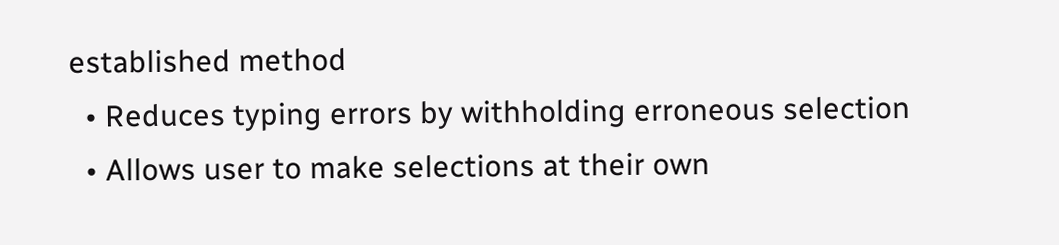established method
  • Reduces typing errors by withholding erroneous selection
  • Allows user to make selections at their own